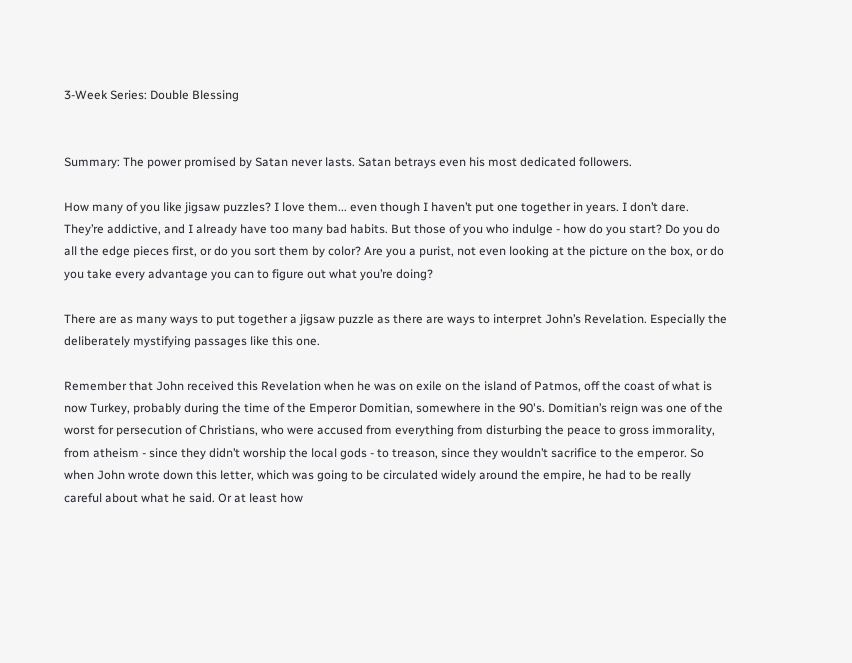3-Week Series: Double Blessing


Summary: The power promised by Satan never lasts. Satan betrays even his most dedicated followers.

How many of you like jigsaw puzzles? I love them... even though I haven’t put one together in years. I don’t dare. They’re addictive, and I already have too many bad habits. But those of you who indulge - how do you start? Do you do all the edge pieces first, or do you sort them by color? Are you a purist, not even looking at the picture on the box, or do you take every advantage you can to figure out what you’re doing?

There are as many ways to put together a jigsaw puzzle as there are ways to interpret John’s Revelation. Especially the deliberately mystifying passages like this one.

Remember that John received this Revelation when he was on exile on the island of Patmos, off the coast of what is now Turkey, probably during the time of the Emperor Domitian, somewhere in the 90's. Domitian’s reign was one of the worst for persecution of Christians, who were accused from everything from disturbing the peace to gross immorality, from atheism - since they didn’t worship the local gods - to treason, since they wouldn’t sacrifice to the emperor. So when John wrote down this letter, which was going to be circulated widely around the empire, he had to be really careful about what he said. Or at least how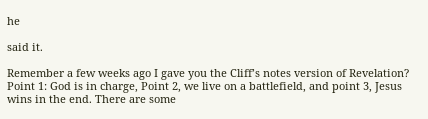he

said it.

Remember a few weeks ago I gave you the Cliff’s notes version of Revelation? Point 1: God is in charge, Point 2, we live on a battlefield, and point 3, Jesus wins in the end. There are some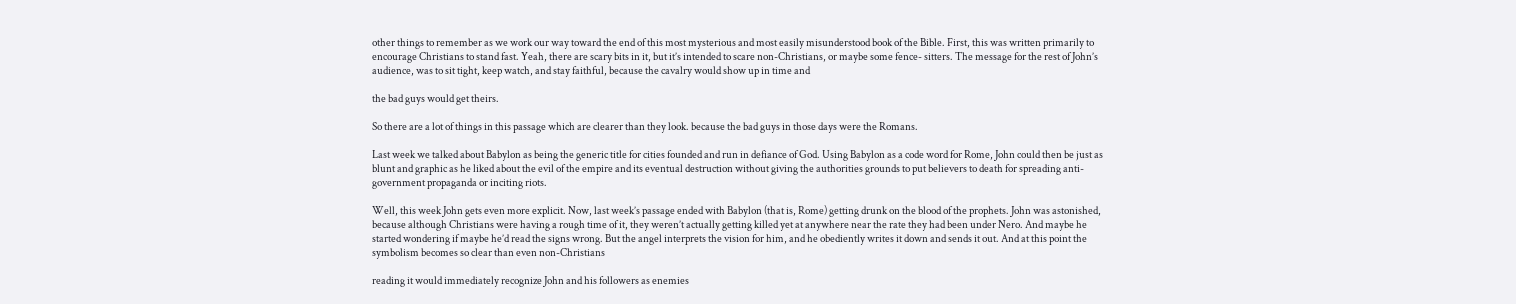other things to remember as we work our way toward the end of this most mysterious and most easily misunderstood book of the Bible. First, this was written primarily to encourage Christians to stand fast. Yeah, there are scary bits in it, but it’s intended to scare non-Christians, or maybe some fence- sitters. The message for the rest of John’s audience, was to sit tight, keep watch, and stay faithful, because the cavalry would show up in time and

the bad guys would get theirs.

So there are a lot of things in this passage which are clearer than they look. because the bad guys in those days were the Romans.

Last week we talked about Babylon as being the generic title for cities founded and run in defiance of God. Using Babylon as a code word for Rome, John could then be just as blunt and graphic as he liked about the evil of the empire and its eventual destruction without giving the authorities grounds to put believers to death for spreading anti-government propaganda or inciting riots.

Well, this week John gets even more explicit. Now, last week’s passage ended with Babylon (that is, Rome) getting drunk on the blood of the prophets. John was astonished, because although Christians were having a rough time of it, they weren’t actually getting killed yet at anywhere near the rate they had been under Nero. And maybe he started wondering if maybe he’d read the signs wrong. But the angel interprets the vision for him, and he obediently writes it down and sends it out. And at this point the symbolism becomes so clear than even non-Christians

reading it would immediately recognize John and his followers as enemies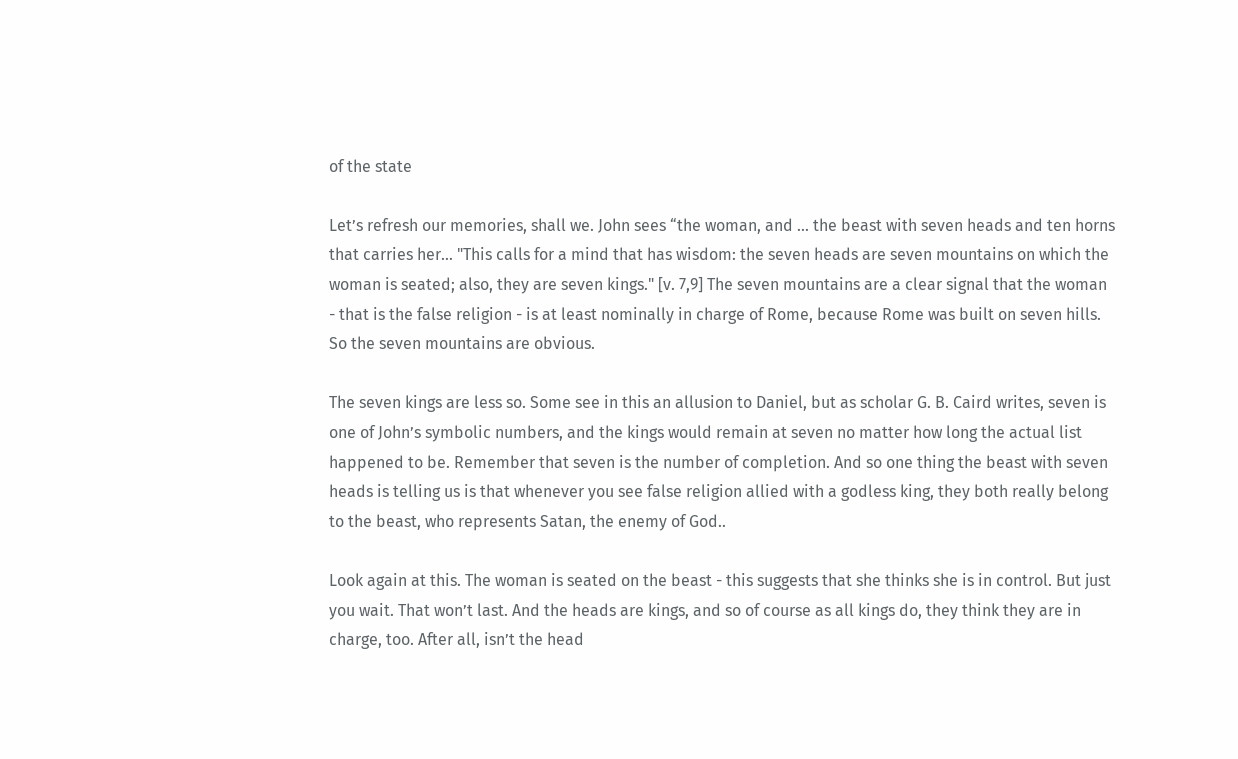of the state

Let’s refresh our memories, shall we. John sees “the woman, and ... the beast with seven heads and ten horns that carries her... "This calls for a mind that has wisdom: the seven heads are seven mountains on which the woman is seated; also, they are seven kings." [v. 7,9] The seven mountains are a clear signal that the woman - that is the false religion - is at least nominally in charge of Rome, because Rome was built on seven hills. So the seven mountains are obvious.

The seven kings are less so. Some see in this an allusion to Daniel, but as scholar G. B. Caird writes, seven is one of John’s symbolic numbers, and the kings would remain at seven no matter how long the actual list happened to be. Remember that seven is the number of completion. And so one thing the beast with seven heads is telling us is that whenever you see false religion allied with a godless king, they both really belong to the beast, who represents Satan, the enemy of God..

Look again at this. The woman is seated on the beast - this suggests that she thinks she is in control. But just you wait. That won’t last. And the heads are kings, and so of course as all kings do, they think they are in charge, too. After all, isn’t the head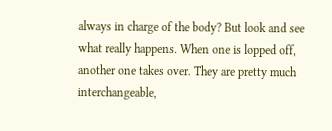always in charge of the body? But look and see what really happens. When one is lopped off, another one takes over. They are pretty much interchangeable,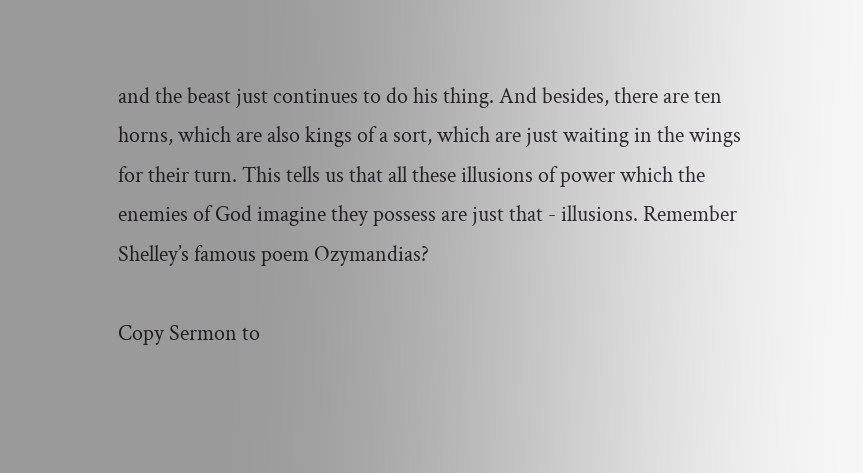and the beast just continues to do his thing. And besides, there are ten horns, which are also kings of a sort, which are just waiting in the wings for their turn. This tells us that all these illusions of power which the enemies of God imagine they possess are just that - illusions. Remember Shelley’s famous poem Ozymandias?

Copy Sermon to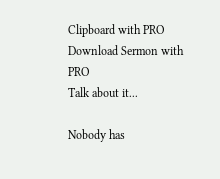Clipboard with PRO Download Sermon with PRO
Talk about it...

Nobody has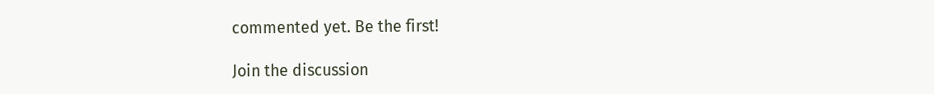commented yet. Be the first!

Join the discussion